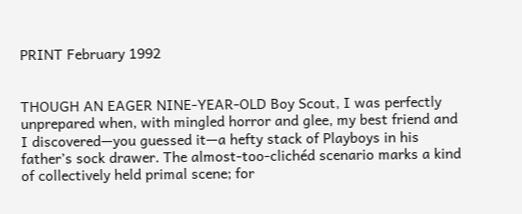PRINT February 1992


THOUGH AN EAGER NINE-YEAR-OLD Boy Scout, I was perfectly unprepared when, with mingled horror and glee, my best friend and I discovered—you guessed it—a hefty stack of Playboys in his father’s sock drawer. The almost-too-clichéd scenario marks a kind of collectively held primal scene; for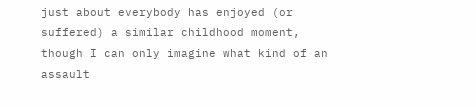just about everybody has enjoyed (or suffered) a similar childhood moment, though I can only imagine what kind of an assault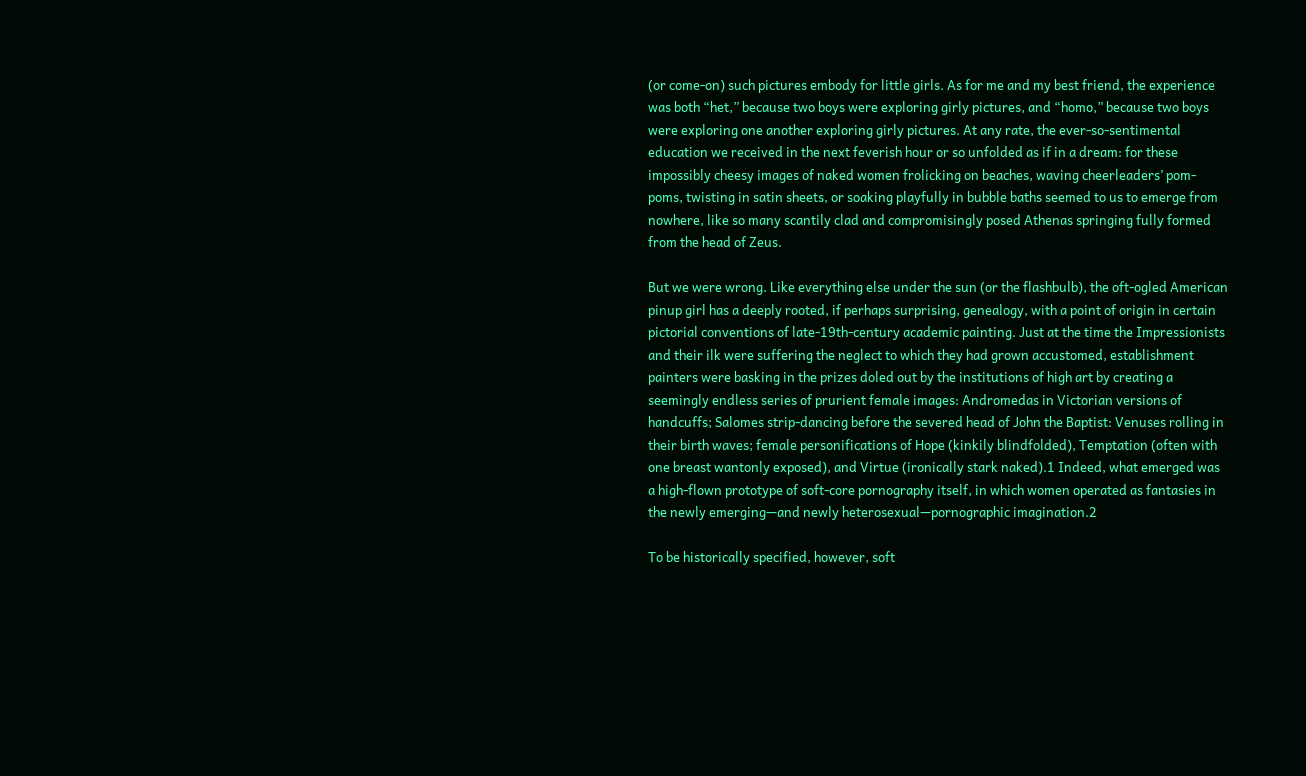(or come-on) such pictures embody for little girls. As for me and my best friend, the experience was both “het,” because two boys were exploring girly pictures, and “homo,” because two boys were exploring one another exploring girly pictures. At any rate, the ever-so-sentimental education we received in the next feverish hour or so unfolded as if in a dream: for these impossibly cheesy images of naked women frolicking on beaches, waving cheerleaders’ pom-poms, twisting in satin sheets, or soaking playfully in bubble baths seemed to us to emerge from nowhere, like so many scantily clad and compromisingly posed Athenas springing fully formed from the head of Zeus.

But we were wrong. Like everything else under the sun (or the flashbulb), the oft-ogled American pinup girl has a deeply rooted, if perhaps surprising, genealogy, with a point of origin in certain pictorial conventions of late-19th-century academic painting. Just at the time the Impressionists and their ilk were suffering the neglect to which they had grown accustomed, establishment painters were basking in the prizes doled out by the institutions of high art by creating a seemingly endless series of prurient female images: Andromedas in Victorian versions of handcuffs; Salomes strip-dancing before the severed head of John the Baptist: Venuses rolling in their birth waves; female personifications of Hope (kinkily blindfolded), Temptation (often with one breast wantonly exposed), and Virtue (ironically stark naked).1 Indeed, what emerged was a high-flown prototype of soft-core pornography itself, in which women operated as fantasies in the newly emerging—and newly heterosexual—pornographic imagination.2

To be historically specified, however, soft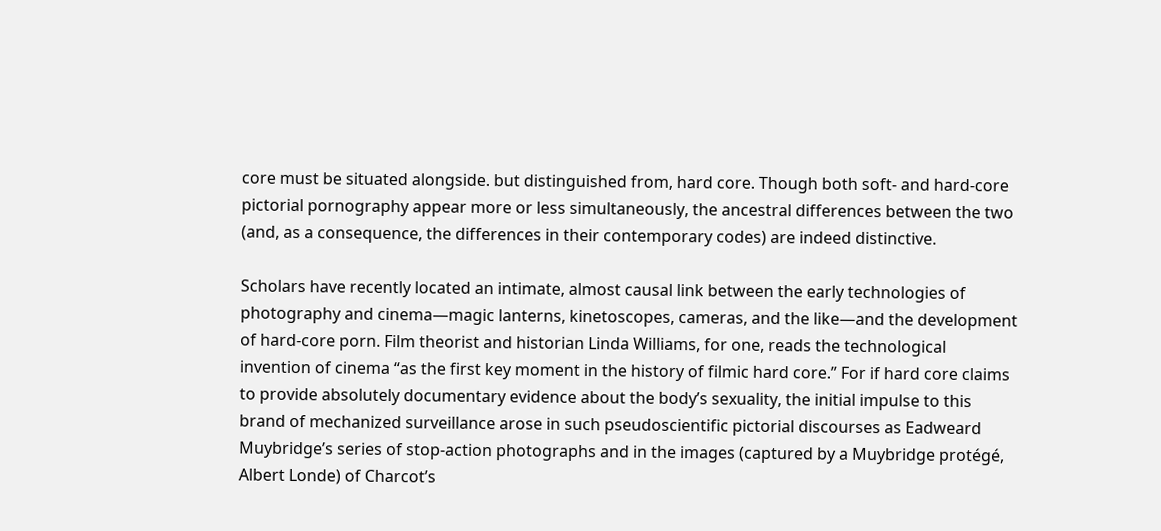core must be situated alongside. but distinguished from, hard core. Though both soft- and hard-core pictorial pornography appear more or less simultaneously, the ancestral differences between the two (and, as a consequence, the differences in their contemporary codes) are indeed distinctive.

Scholars have recently located an intimate, almost causal link between the early technologies of photography and cinema—magic lanterns, kinetoscopes, cameras, and the like—and the development of hard-core porn. Film theorist and historian Linda Williams, for one, reads the technological invention of cinema “as the first key moment in the history of filmic hard core.” For if hard core claims to provide absolutely documentary evidence about the body’s sexuality, the initial impulse to this brand of mechanized surveillance arose in such pseudoscientific pictorial discourses as Eadweard Muybridge’s series of stop-action photographs and in the images (captured by a Muybridge protégé, Albert Londe) of Charcot’s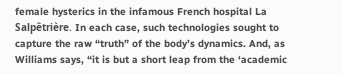female hysterics in the infamous French hospital La Salpêtrière. In each case, such technologies sought to capture the raw “truth” of the body’s dynamics. And, as Williams says, “it is but a short leap from the ‘academic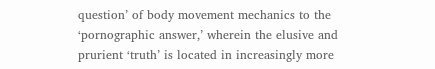question’ of body movement mechanics to the ‘pornographic answer,’ wherein the elusive and prurient ‘truth’ is located in increasingly more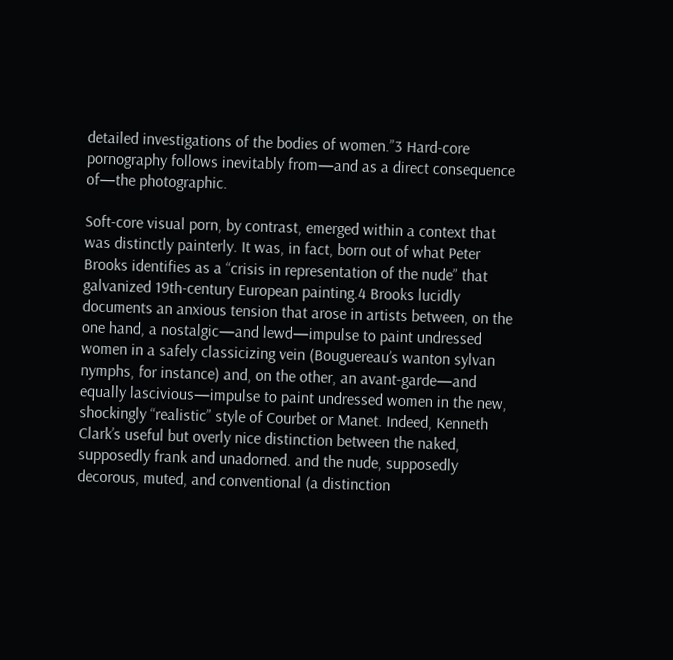detailed investigations of the bodies of women.”3 Hard-core pornography follows inevitably from—and as a direct consequence of—the photographic.

Soft-core visual porn, by contrast, emerged within a context that was distinctly painterly. It was, in fact, born out of what Peter Brooks identifies as a “crisis in representation of the nude” that galvanized 19th-century European painting.4 Brooks lucidly documents an anxious tension that arose in artists between, on the one hand, a nostalgic—and lewd—impulse to paint undressed women in a safely classicizing vein (Bouguereau’s wanton sylvan nymphs, for instance) and, on the other, an avant-garde—and equally lascivious—impulse to paint undressed women in the new, shockingly “realistic” style of Courbet or Manet. Indeed, Kenneth Clark’s useful but overly nice distinction between the naked, supposedly frank and unadorned. and the nude, supposedly decorous, muted, and conventional (a distinction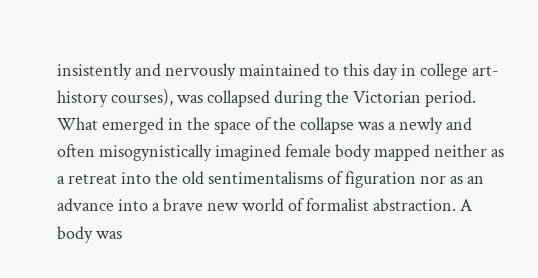insistently and nervously maintained to this day in college art-history courses), was collapsed during the Victorian period. What emerged in the space of the collapse was a newly and often misogynistically imagined female body mapped neither as a retreat into the old sentimentalisms of figuration nor as an advance into a brave new world of formalist abstraction. A body was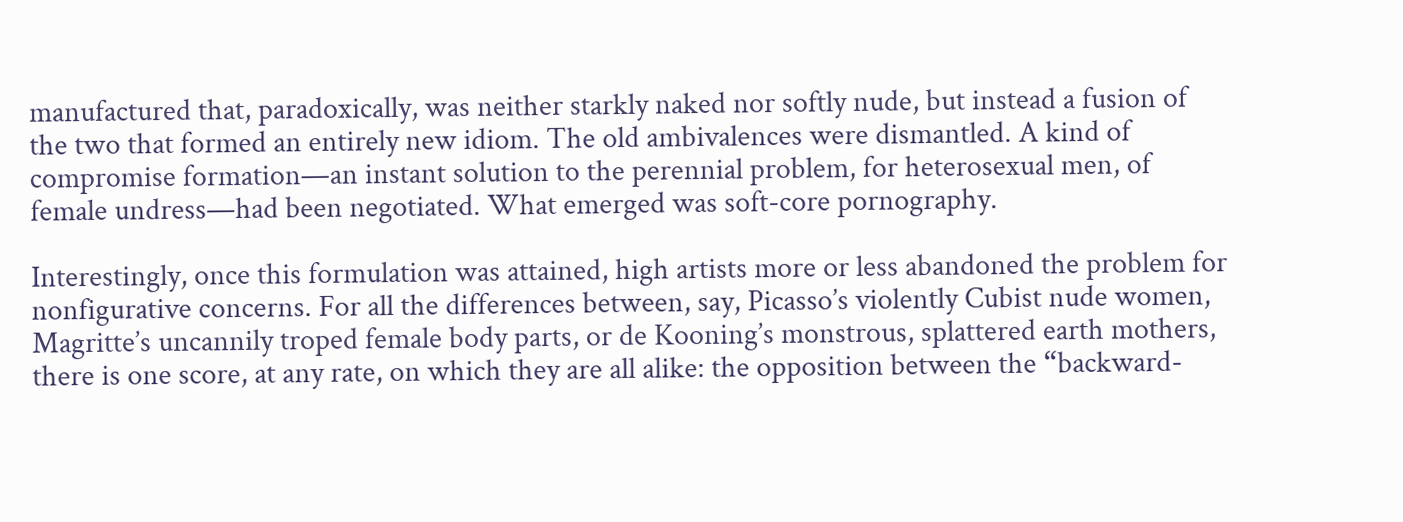manufactured that, paradoxically, was neither starkly naked nor softly nude, but instead a fusion of the two that formed an entirely new idiom. The old ambivalences were dismantled. A kind of compromise formation—an instant solution to the perennial problem, for heterosexual men, of female undress—had been negotiated. What emerged was soft-core pornography.

Interestingly, once this formulation was attained, high artists more or less abandoned the problem for nonfigurative concerns. For all the differences between, say, Picasso’s violently Cubist nude women, Magritte’s uncannily troped female body parts, or de Kooning’s monstrous, splattered earth mothers, there is one score, at any rate, on which they are all alike: the opposition between the “backward-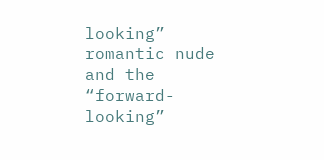looking” romantic nude and the “forward-looking”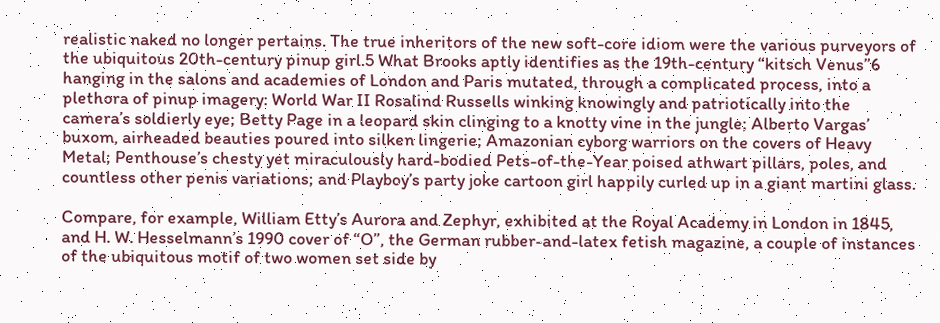realistic naked no longer pertains. The true inheritors of the new soft-core idiom were the various purveyors of the ubiquitous 20th-century pinup girl.5 What Brooks aptly identifies as the 19th-century “kitsch Venus”6 hanging in the salons and academies of London and Paris mutated, through a complicated process, into a plethora of pinup imagery: World War II Rosalind Russells winking knowingly and patriotically into the camera’s soldierly eye; Betty Page in a leopard skin clinging to a knotty vine in the jungle; Alberto Vargas’ buxom, airheaded beauties poured into silken lingerie; Amazonian cyborg warriors on the covers of Heavy Metal; Penthouse’s chesty yet miraculously hard-bodied Pets-of-the-Year poised athwart pillars, poles, and countless other penis variations; and Playboy’s party joke cartoon girl happily curled up in a giant martini glass.

Compare, for example, William Etty’s Aurora and Zephyr, exhibited at the Royal Academy in London in 1845, and H. W. Hesselmann’s 1990 cover of “O”, the German rubber-and-latex fetish magazine, a couple of instances of the ubiquitous motif of two women set side by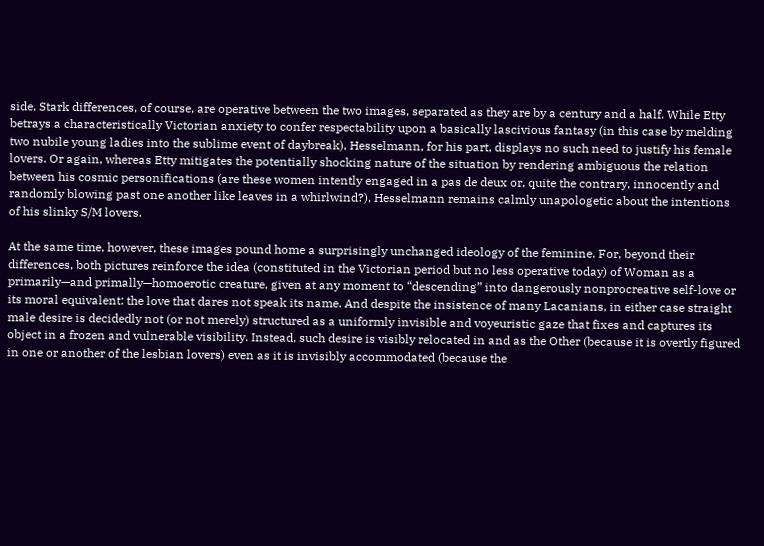side. Stark differences, of course, are operative between the two images, separated as they are by a century and a half. While Etty betrays a characteristically Victorian anxiety to confer respectability upon a basically lascivious fantasy (in this case by melding two nubile young ladies into the sublime event of daybreak), Hesselmann, for his part, displays no such need to justify his female lovers. Or again, whereas Etty mitigates the potentially shocking nature of the situation by rendering ambiguous the relation between his cosmic personifications (are these women intently engaged in a pas de deux or, quite the contrary, innocently and randomly blowing past one another like leaves in a whirlwind?), Hesselmann remains calmly unapologetic about the intentions of his slinky S/M lovers.

At the same time, however, these images pound home a surprisingly unchanged ideology of the feminine. For, beyond their differences, both pictures reinforce the idea (constituted in the Victorian period but no less operative today) of Woman as a primarily—and primally—homoerotic creature, given at any moment to “descending” into dangerously nonprocreative self-love or its moral equivalent: the love that dares not speak its name. And despite the insistence of many Lacanians, in either case straight male desire is decidedly not (or not merely) structured as a uniformly invisible and voyeuristic gaze that fixes and captures its object in a frozen and vulnerable visibility. Instead, such desire is visibly relocated in and as the Other (because it is overtly figured in one or another of the lesbian lovers) even as it is invisibly accommodated (because the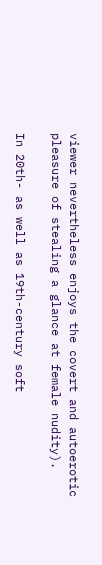viewer nevertheless enjoys the covert and autoerotic pleasure of stealing a glance at female nudity).

In 20th- as well as 19th-century soft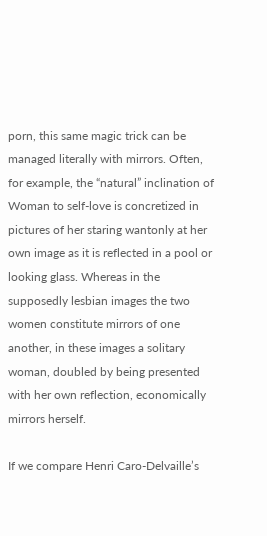porn, this same magic trick can be managed literally with mirrors. Often, for example, the “natural” inclination of Woman to self-love is concretized in pictures of her staring wantonly at her own image as it is reflected in a pool or looking glass. Whereas in the supposedly lesbian images the two women constitute mirrors of one another, in these images a solitary woman, doubled by being presented with her own reflection, economically mirrors herself.

If we compare Henri Caro-Delvaille’s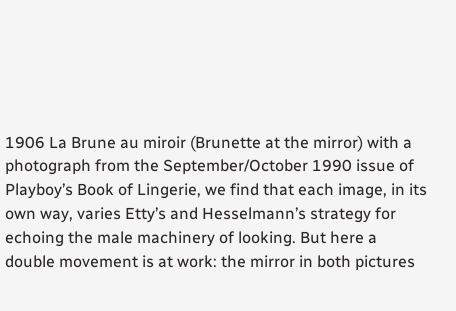1906 La Brune au miroir (Brunette at the mirror) with a photograph from the September/October 1990 issue of Playboy’s Book of Lingerie, we find that each image, in its own way, varies Etty’s and Hesselmann’s strategy for echoing the male machinery of looking. But here a double movement is at work: the mirror in both pictures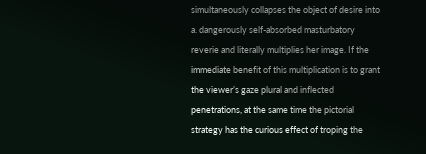simultaneously collapses the object of desire into a. dangerously self-absorbed masturbatory reverie and literally multiplies her image. If the immediate benefit of this multiplication is to grant the viewer’s gaze plural and inflected penetrations, at the same time the pictorial strategy has the curious effect of troping the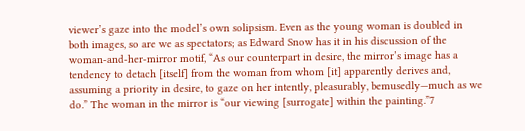viewer’s gaze into the model’s own solipsism. Even as the young woman is doubled in both images, so are we as spectators; as Edward Snow has it in his discussion of the woman-and-her-mirror motif, “As our counterpart in desire, the mirror’s image has a tendency to detach [itself] from the woman from whom [it] apparently derives and, assuming a priority in desire, to gaze on her intently, pleasurably, bemusedly—much as we do.” The woman in the mirror is “our viewing [surrogate] within the painting.”7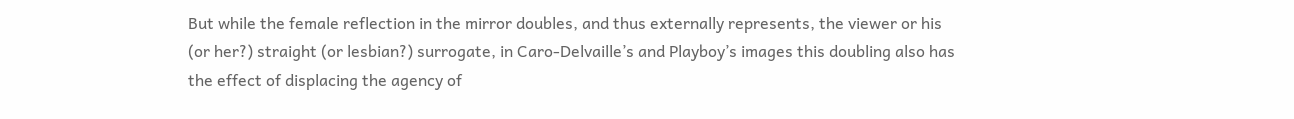But while the female reflection in the mirror doubles, and thus externally represents, the viewer or his (or her?) straight (or lesbian?) surrogate, in Caro-Delvaille’s and Playboy’s images this doubling also has the effect of displacing the agency of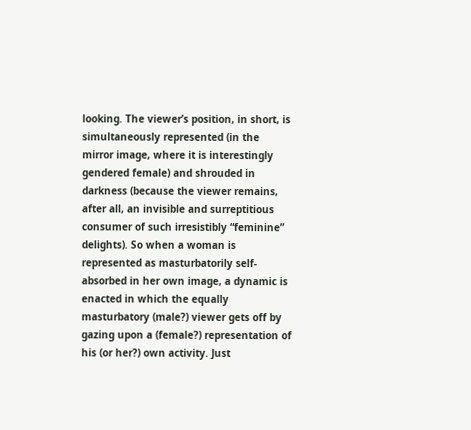looking. The viewer’s position, in short, is simultaneously represented (in the mirror image, where it is interestingly gendered female) and shrouded in darkness (because the viewer remains, after all, an invisible and surreptitious consumer of such irresistibly “feminine” delights). So when a woman is represented as masturbatorily self-absorbed in her own image, a dynamic is enacted in which the equally masturbatory (male?) viewer gets off by gazing upon a (female?) representation of his (or her?) own activity. Just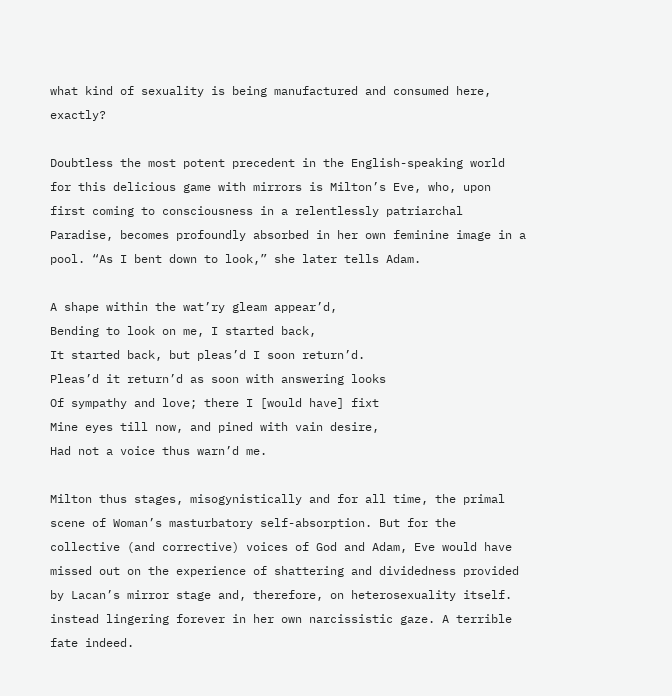what kind of sexuality is being manufactured and consumed here, exactly?

Doubtless the most potent precedent in the English-speaking world for this delicious game with mirrors is Milton’s Eve, who, upon first coming to consciousness in a relentlessly patriarchal Paradise, becomes profoundly absorbed in her own feminine image in a pool. “As I bent down to look,” she later tells Adam.

A shape within the wat’ry gleam appear’d,
Bending to look on me, I started back,
It started back, but pleas’d I soon return’d.
Pleas’d it return’d as soon with answering looks
Of sympathy and love; there I [would have] fixt
Mine eyes till now, and pined with vain desire,
Had not a voice thus warn’d me.

Milton thus stages, misogynistically and for all time, the primal scene of Woman’s masturbatory self-absorption. But for the collective (and corrective) voices of God and Adam, Eve would have missed out on the experience of shattering and dividedness provided by Lacan’s mirror stage and, therefore, on heterosexuality itself. instead lingering forever in her own narcissistic gaze. A terrible fate indeed.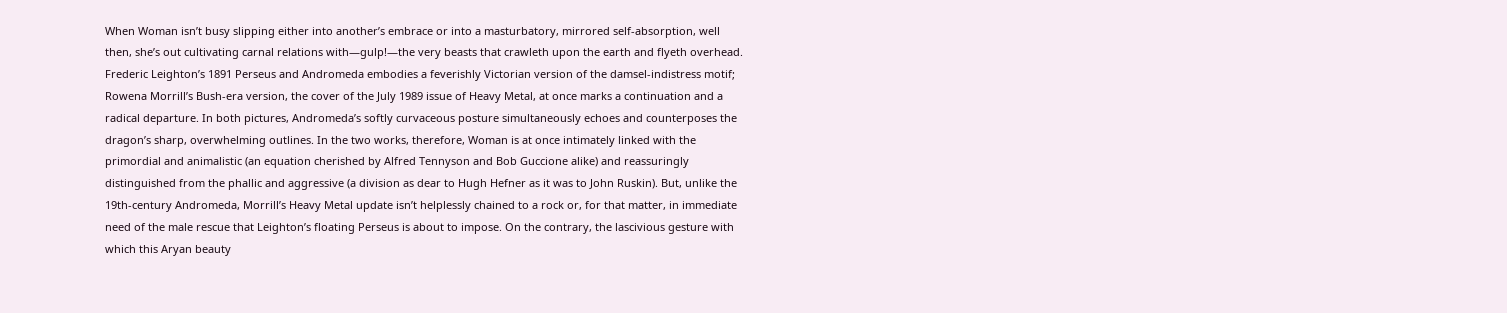When Woman isn’t busy slipping either into another’s embrace or into a masturbatory, mirrored self-absorption, well then, she’s out cultivating carnal relations with—gulp!—the very beasts that crawleth upon the earth and flyeth overhead. Frederic Leighton’s 1891 Perseus and Andromeda embodies a feverishly Victorian version of the damsel-indistress motif; Rowena Morrill’s Bush-era version, the cover of the July 1989 issue of Heavy Metal, at once marks a continuation and a radical departure. In both pictures, Andromeda’s softly curvaceous posture simultaneously echoes and counterposes the dragon’s sharp, overwhelming outlines. In the two works, therefore, Woman is at once intimately linked with the primordial and animalistic (an equation cherished by Alfred Tennyson and Bob Guccione alike) and reassuringly distinguished from the phallic and aggressive (a division as dear to Hugh Hefner as it was to John Ruskin). But, unlike the 19th-century Andromeda, Morrill’s Heavy Metal update isn’t helplessly chained to a rock or, for that matter, in immediate need of the male rescue that Leighton’s floating Perseus is about to impose. On the contrary, the lascivious gesture with which this Aryan beauty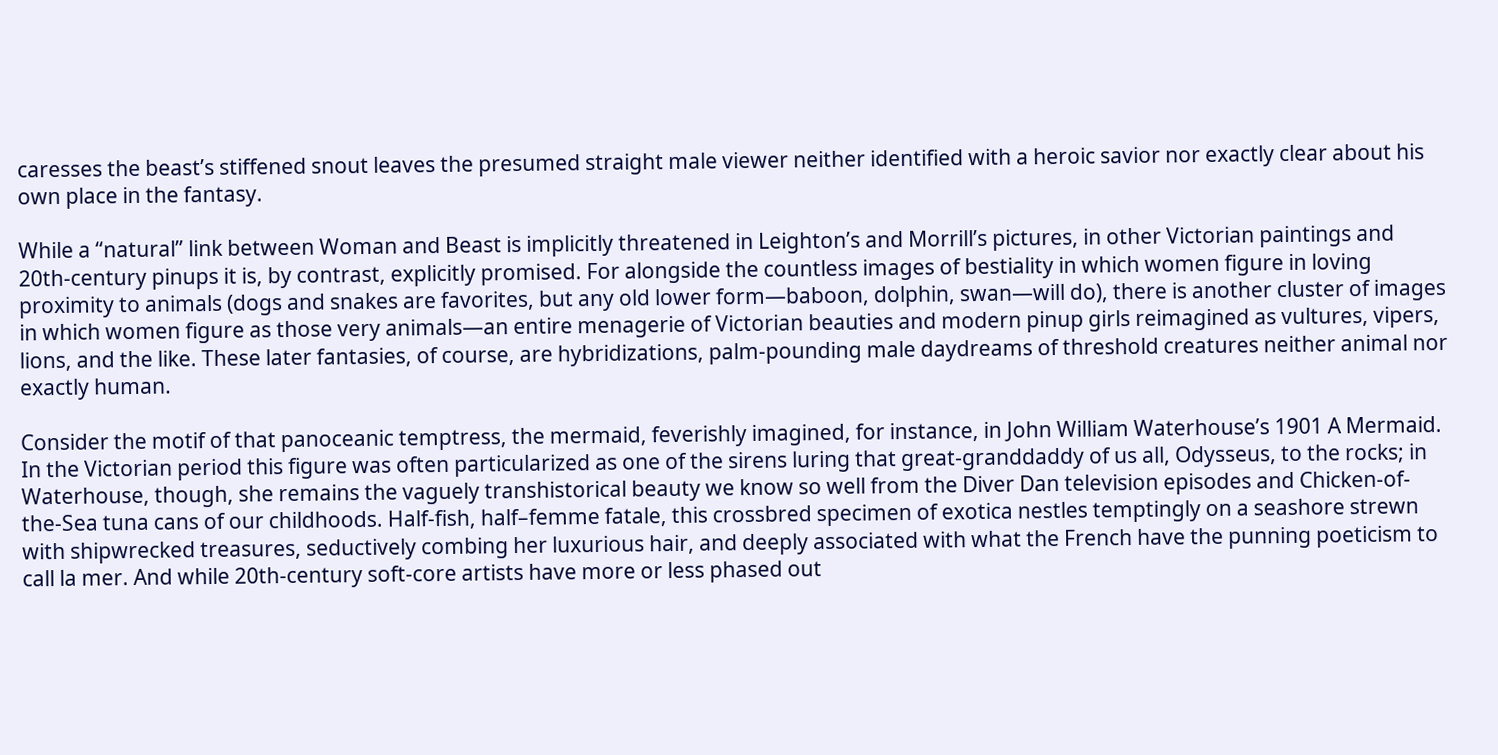caresses the beast’s stiffened snout leaves the presumed straight male viewer neither identified with a heroic savior nor exactly clear about his own place in the fantasy.

While a “natural” link between Woman and Beast is implicitly threatened in Leighton’s and Morrill’s pictures, in other Victorian paintings and 20th-century pinups it is, by contrast, explicitly promised. For alongside the countless images of bestiality in which women figure in loving proximity to animals (dogs and snakes are favorites, but any old lower form—baboon, dolphin, swan—will do), there is another cluster of images in which women figure as those very animals—an entire menagerie of Victorian beauties and modern pinup girls reimagined as vultures, vipers, lions, and the like. These later fantasies, of course, are hybridizations, palm-pounding male daydreams of threshold creatures neither animal nor exactly human.

Consider the motif of that panoceanic temptress, the mermaid, feverishly imagined, for instance, in John William Waterhouse’s 1901 A Mermaid. In the Victorian period this figure was often particularized as one of the sirens luring that great-granddaddy of us all, Odysseus, to the rocks; in Waterhouse, though, she remains the vaguely transhistorical beauty we know so well from the Diver Dan television episodes and Chicken-of-the-Sea tuna cans of our childhoods. Half-fish, half–femme fatale, this crossbred specimen of exotica nestles temptingly on a seashore strewn with shipwrecked treasures, seductively combing her luxurious hair, and deeply associated with what the French have the punning poeticism to call la mer. And while 20th-century soft-core artists have more or less phased out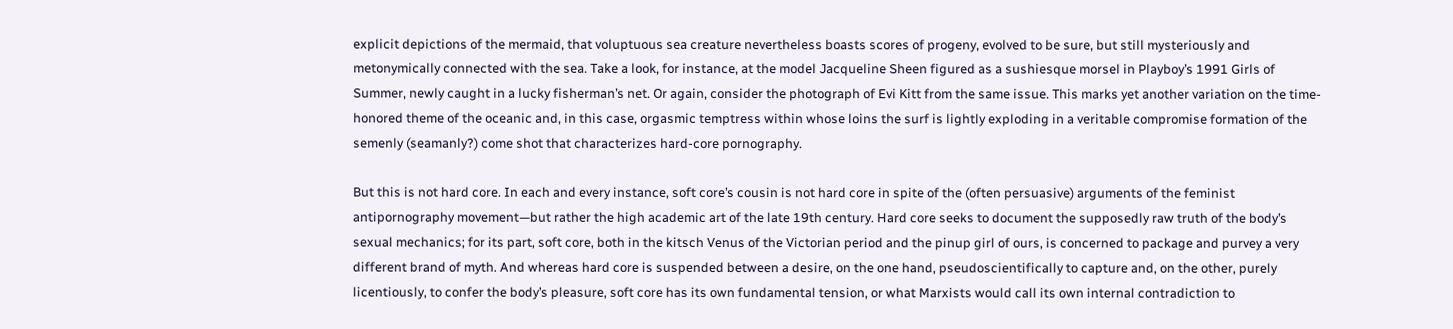explicit depictions of the mermaid, that voluptuous sea creature nevertheless boasts scores of progeny, evolved to be sure, but still mysteriously and metonymically connected with the sea. Take a look, for instance, at the model Jacqueline Sheen figured as a sushiesque morsel in Playboy’s 1991 Girls of Summer, newly caught in a lucky fisherman’s net. Or again, consider the photograph of Evi Kitt from the same issue. This marks yet another variation on the time-honored theme of the oceanic and, in this case, orgasmic temptress within whose loins the surf is lightly exploding in a veritable compromise formation of the semenly (seamanly?) come shot that characterizes hard-core pornography.

But this is not hard core. In each and every instance, soft core’s cousin is not hard core in spite of the (often persuasive) arguments of the feminist antipornography movement—but rather the high academic art of the late 19th century. Hard core seeks to document the supposedly raw truth of the body’s sexual mechanics; for its part, soft core, both in the kitsch Venus of the Victorian period and the pinup girl of ours, is concerned to package and purvey a very different brand of myth. And whereas hard core is suspended between a desire, on the one hand, pseudoscientifically to capture and, on the other, purely licentiously, to confer the body’s pleasure, soft core has its own fundamental tension, or what Marxists would call its own internal contradiction to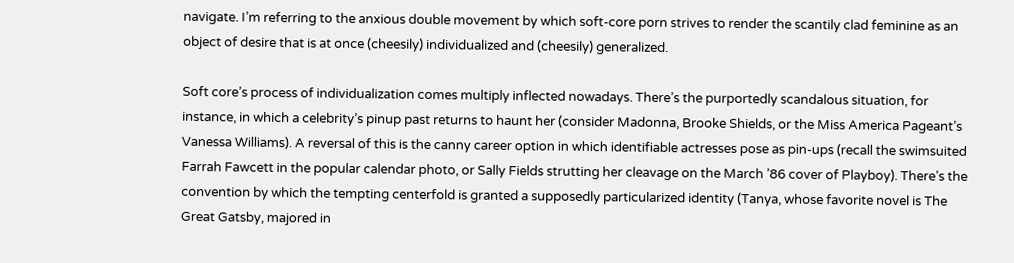navigate. I’m referring to the anxious double movement by which soft-core porn strives to render the scantily clad feminine as an object of desire that is at once (cheesily) individualized and (cheesily) generalized.

Soft core’s process of individualization comes multiply inflected nowadays. There’s the purportedly scandalous situation, for instance, in which a celebrity’s pinup past returns to haunt her (consider Madonna, Brooke Shields, or the Miss America Pageant’s Vanessa Williams). A reversal of this is the canny career option in which identifiable actresses pose as pin-ups (recall the swimsuited Farrah Fawcett in the popular calendar photo, or Sally Fields strutting her cleavage on the March ’86 cover of Playboy). There’s the convention by which the tempting centerfold is granted a supposedly particularized identity (Tanya, whose favorite novel is The Great Gatsby, majored in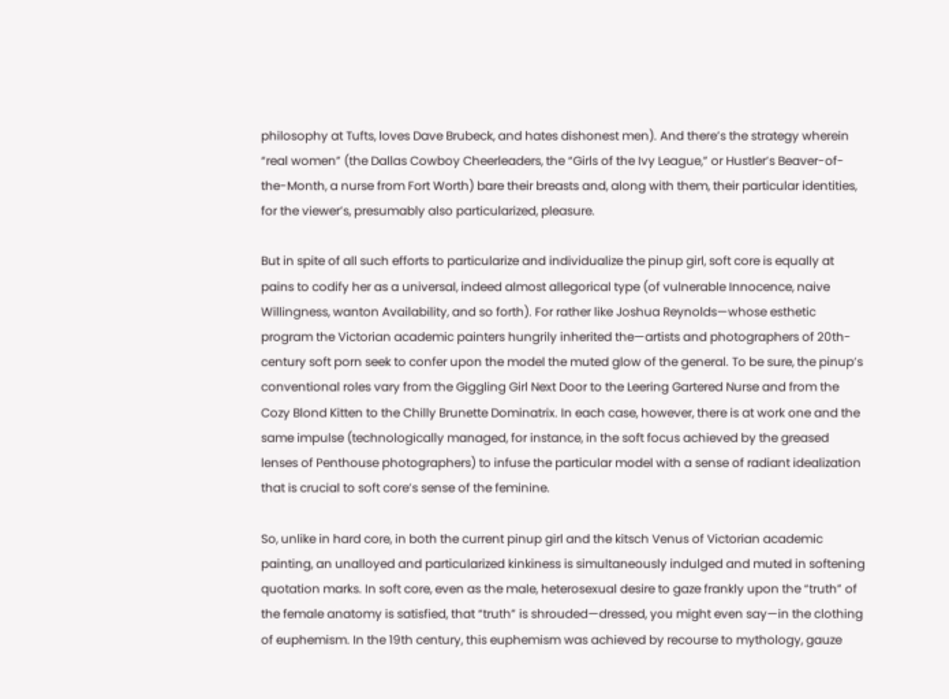philosophy at Tufts, loves Dave Brubeck, and hates dishonest men). And there’s the strategy wherein “real women” (the Dallas Cowboy Cheerleaders, the “Girls of the Ivy League,” or Hustler’s Beaver-of-the-Month, a nurse from Fort Worth) bare their breasts and, along with them, their particular identities, for the viewer’s, presumably also particularized, pleasure.

But in spite of all such efforts to particularize and individualize the pinup girl, soft core is equally at pains to codify her as a universal, indeed almost allegorical type (of vulnerable Innocence, naive Willingness, wanton Availability, and so forth). For rather like Joshua Reynolds—whose esthetic program the Victorian academic painters hungrily inherited the—artists and photographers of 20th-century soft porn seek to confer upon the model the muted glow of the general. To be sure, the pinup’s conventional roles vary from the Giggling Girl Next Door to the Leering Gartered Nurse and from the Cozy Blond Kitten to the Chilly Brunette Dominatrix. In each case, however, there is at work one and the same impulse (technologically managed, for instance, in the soft focus achieved by the greased lenses of Penthouse photographers) to infuse the particular model with a sense of radiant idealization that is crucial to soft core’s sense of the feminine.

So, unlike in hard core, in both the current pinup girl and the kitsch Venus of Victorian academic painting, an unalloyed and particularized kinkiness is simultaneously indulged and muted in softening quotation marks. In soft core, even as the male, heterosexual desire to gaze frankly upon the “truth” of the female anatomy is satisfied, that “truth” is shrouded—dressed, you might even say—in the clothing of euphemism. In the 19th century, this euphemism was achieved by recourse to mythology, gauze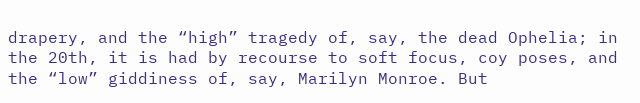drapery, and the “high” tragedy of, say, the dead Ophelia; in the 20th, it is had by recourse to soft focus, coy poses, and the “low” giddiness of, say, Marilyn Monroe. But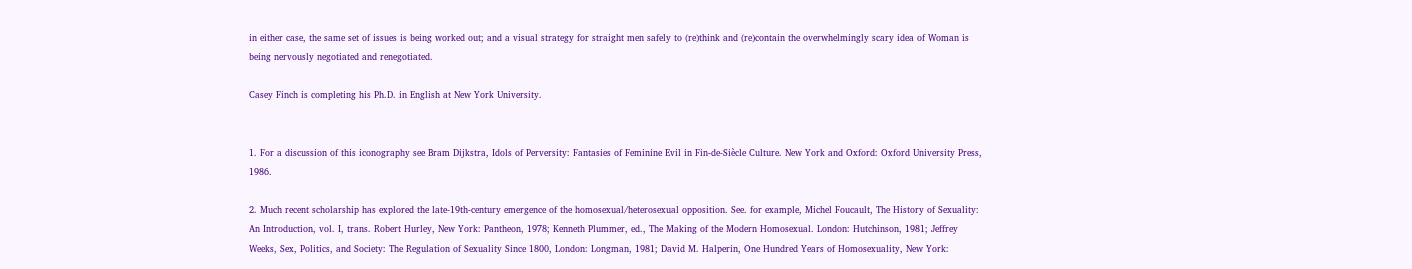in either case, the same set of issues is being worked out; and a visual strategy for straight men safely to (re)think and (re)contain the overwhelmingly scary idea of Woman is being nervously negotiated and renegotiated.

Casey Finch is completing his Ph.D. in English at New York University.


1. For a discussion of this iconography see Bram Dijkstra, Idols of Perversity: Fantasies of Feminine Evil in Fin-de-Siècle Culture. New York and Oxford: Oxford University Press, 1986.

2. Much recent scholarship has explored the late-19th-century emergence of the homosexual/heterosexual opposition. See. for example, Michel Foucault, The History of Sexuality: An Introduction, vol. I, trans. Robert Hurley, New York: Pantheon, 1978; Kenneth Plummer, ed., The Making of the Modern Homosexual. London: Hutchinson, 1981; Jeffrey Weeks, Sex, Politics, and Society: The Regulation of Sexuality Since 1800, London: Longman, 1981; David M. Halperin, One Hundred Years of Homosexuality, New York: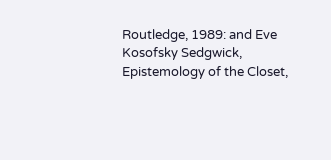Routledge, 1989: and Eve Kosofsky Sedgwick, Epistemology of the Closet,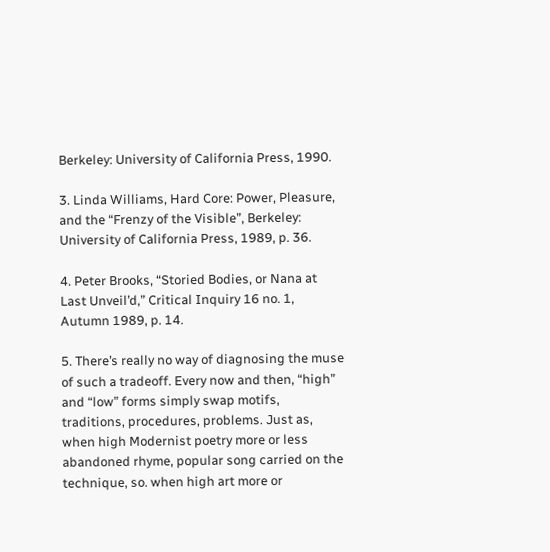Berkeley: University of California Press, 1990.

3. Linda Williams, Hard Core: Power, Pleasure, and the “Frenzy of the Visible”, Berkeley: University of California Press, 1989, p. 36.

4. Peter Brooks, “Storied Bodies, or Nana at Last Unveil’d,” Critical Inquiry 16 no. 1, Autumn 1989, p. 14.

5. There’s really no way of diagnosing the muse of such a tradeoff. Every now and then, “high” and “low” forms simply swap motifs, traditions, procedures, problems. Just as, when high Modernist poetry more or less abandoned rhyme, popular song carried on the technique, so. when high art more or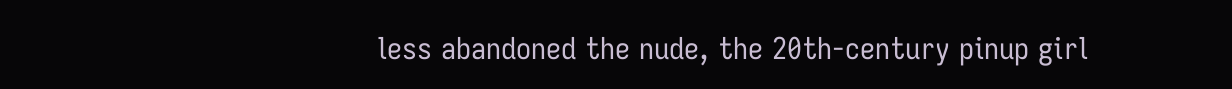less abandoned the nude, the 20th-century pinup girl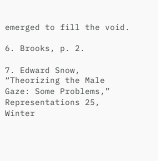emerged to fill the void.

6. Brooks, p. 2.

7. Edward Snow, “Theorizing the Male Gaze: Some Problems,” Representations 25, Winter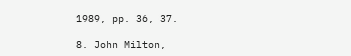1989, pp. 36, 37.

8. John Milton,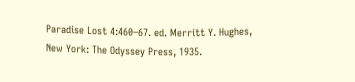Paradise Lost 4:460–67. ed. Merritt Y. Hughes, New York: The Odyssey Press, 1935.